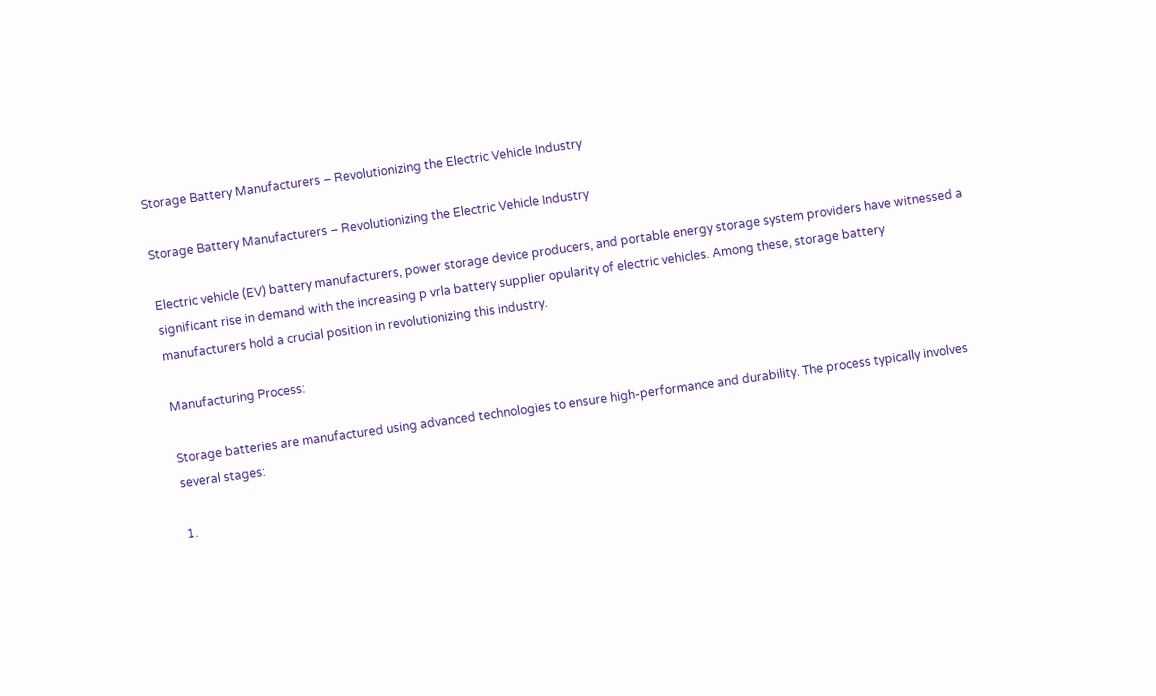Storage Battery Manufacturers – Revolutionizing the Electric Vehicle Industry

Storage Battery Manufacturers – Revolutionizing the Electric Vehicle Industry

Electric vehicle (EV) battery manufacturers, power storage device producers, and portable energy storage system providers have witnessed a significant rise in demand with the increasing p vrla battery supplier opularity of electric vehicles. Among these, storage battery manufacturers hold a crucial position in revolutionizing this industry.

Manufacturing Process:

Storage batteries are manufactured using advanced technologies to ensure high-performance and durability. The process typically involves several stages:

1.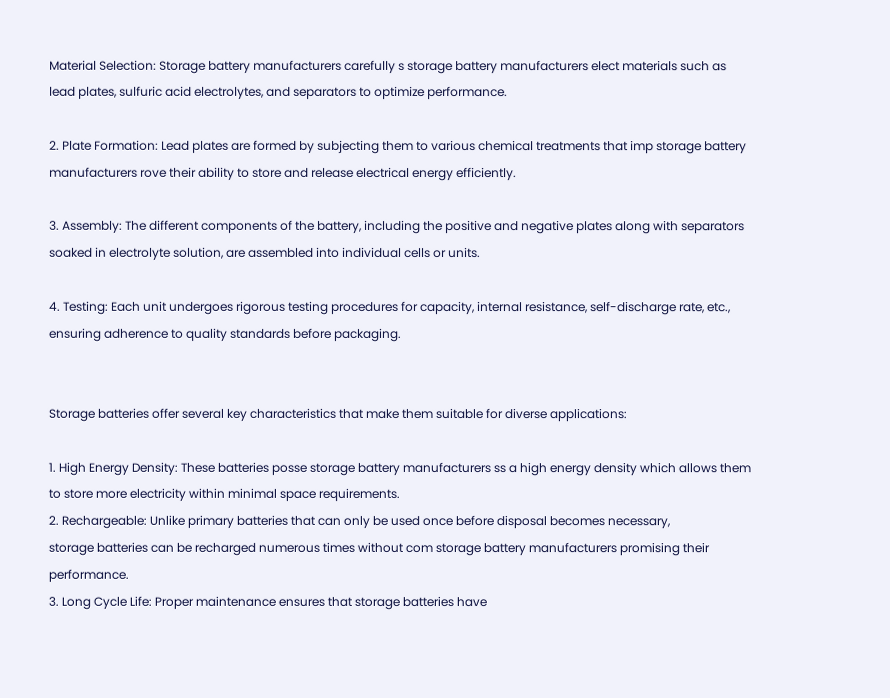Material Selection: Storage battery manufacturers carefully s storage battery manufacturers elect materials such as lead plates, sulfuric acid electrolytes, and separators to optimize performance.

2. Plate Formation: Lead plates are formed by subjecting them to various chemical treatments that imp storage battery manufacturers rove their ability to store and release electrical energy efficiently.

3. Assembly: The different components of the battery, including the positive and negative plates along with separators soaked in electrolyte solution, are assembled into individual cells or units.

4. Testing: Each unit undergoes rigorous testing procedures for capacity, internal resistance, self-discharge rate, etc., ensuring adherence to quality standards before packaging.


Storage batteries offer several key characteristics that make them suitable for diverse applications:

1. High Energy Density: These batteries posse storage battery manufacturers ss a high energy density which allows them to store more electricity within minimal space requirements.
2. Rechargeable: Unlike primary batteries that can only be used once before disposal becomes necessary,
storage batteries can be recharged numerous times without com storage battery manufacturers promising their performance.
3. Long Cycle Life: Proper maintenance ensures that storage batteries have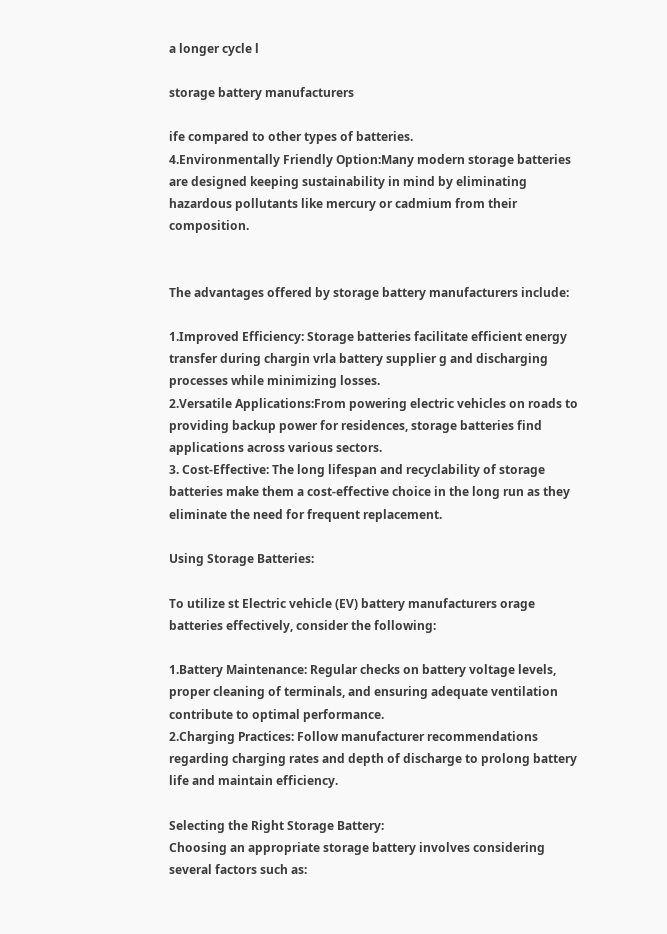a longer cycle l

storage battery manufacturers

ife compared to other types of batteries.
4.Environmentally Friendly Option:Many modern storage batteries are designed keeping sustainability in mind by eliminating hazardous pollutants like mercury or cadmium from their composition.


The advantages offered by storage battery manufacturers include:

1.Improved Efficiency: Storage batteries facilitate efficient energy transfer during chargin vrla battery supplier g and discharging processes while minimizing losses.
2.Versatile Applications:From powering electric vehicles on roads to providing backup power for residences, storage batteries find applications across various sectors.
3. Cost-Effective: The long lifespan and recyclability of storage batteries make them a cost-effective choice in the long run as they eliminate the need for frequent replacement.

Using Storage Batteries:

To utilize st Electric vehicle (EV) battery manufacturers orage batteries effectively, consider the following:

1.Battery Maintenance: Regular checks on battery voltage levels, proper cleaning of terminals, and ensuring adequate ventilation contribute to optimal performance.
2.Charging Practices: Follow manufacturer recommendations regarding charging rates and depth of discharge to prolong battery life and maintain efficiency.

Selecting the Right Storage Battery:
Choosing an appropriate storage battery involves considering several factors such as: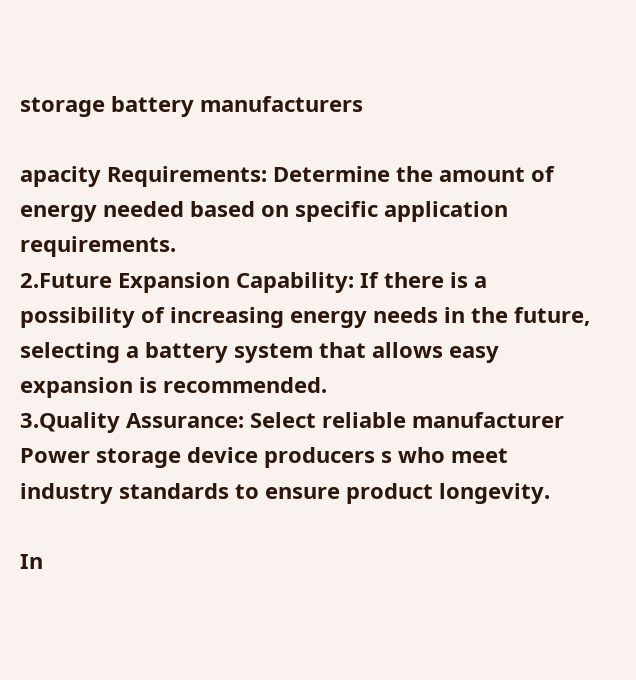storage battery manufacturers

apacity Requirements: Determine the amount of energy needed based on specific application requirements.
2.Future Expansion Capability: If there is a possibility of increasing energy needs in the future, selecting a battery system that allows easy expansion is recommended.
3.Quality Assurance: Select reliable manufacturer Power storage device producers s who meet industry standards to ensure product longevity.

In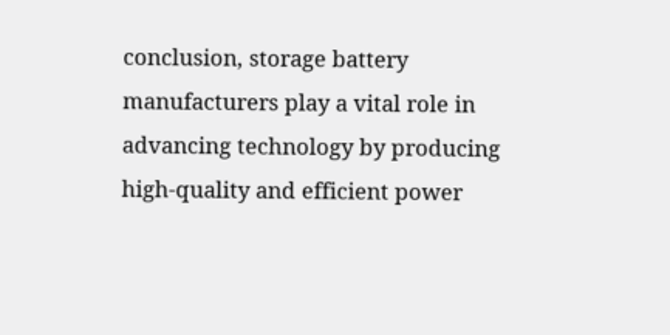conclusion, storage battery manufacturers play a vital role in advancing technology by producing high-quality and efficient power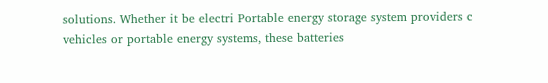solutions. Whether it be electri Portable energy storage system providers c vehicles or portable energy systems, these batteries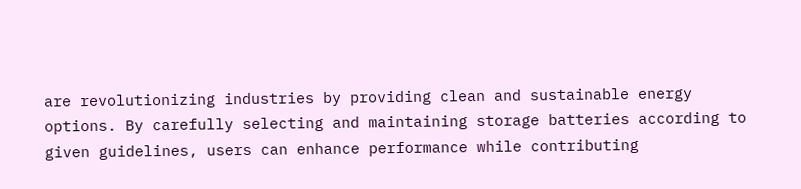are revolutionizing industries by providing clean and sustainable energy options. By carefully selecting and maintaining storage batteries according to given guidelines, users can enhance performance while contributing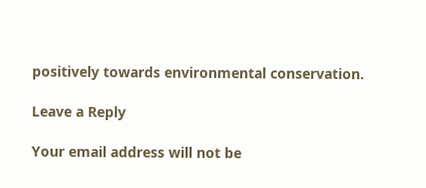positively towards environmental conservation.

Leave a Reply

Your email address will not be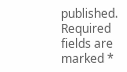published. Required fields are marked *